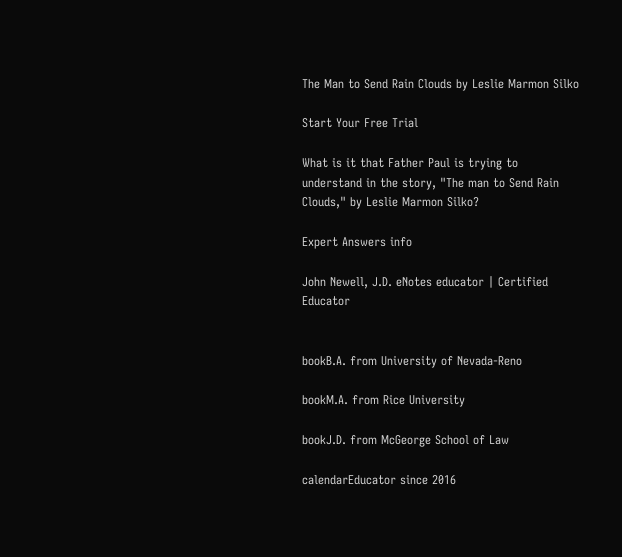The Man to Send Rain Clouds by Leslie Marmon Silko

Start Your Free Trial

What is it that Father Paul is trying to understand in the story, "The man to Send Rain Clouds," by Leslie Marmon Silko?

Expert Answers info

John Newell, J.D. eNotes educator | Certified Educator


bookB.A. from University of Nevada-Reno

bookM.A. from Rice University

bookJ.D. from McGeorge School of Law

calendarEducator since 2016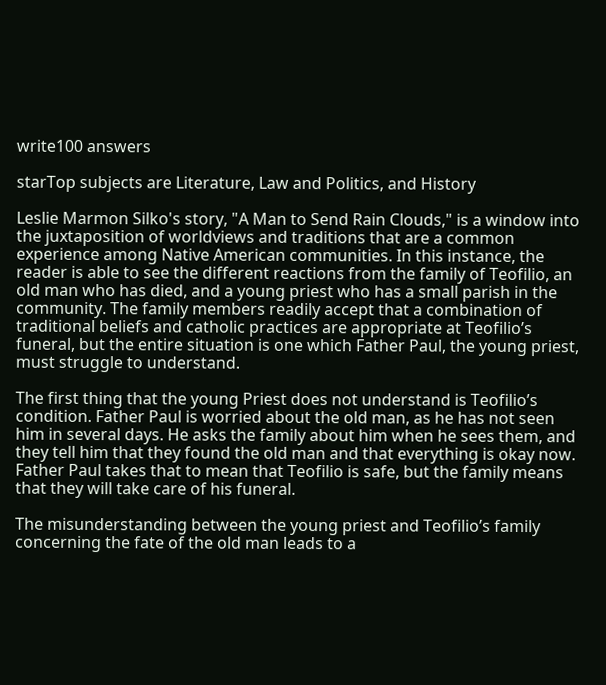write100 answers

starTop subjects are Literature, Law and Politics, and History

Leslie Marmon Silko's story, "A Man to Send Rain Clouds," is a window into the juxtaposition of worldviews and traditions that are a common experience among Native American communities. In this instance, the reader is able to see the different reactions from the family of Teofilio, an old man who has died, and a young priest who has a small parish in the community. The family members readily accept that a combination of traditional beliefs and catholic practices are appropriate at Teofilio’s funeral, but the entire situation is one which Father Paul, the young priest, must struggle to understand.

The first thing that the young Priest does not understand is Teofilio’s condition. Father Paul is worried about the old man, as he has not seen him in several days. He asks the family about him when he sees them, and they tell him that they found the old man and that everything is okay now. Father Paul takes that to mean that Teofilio is safe, but the family means that they will take care of his funeral.

The misunderstanding between the young priest and Teofilio’s family concerning the fate of the old man leads to a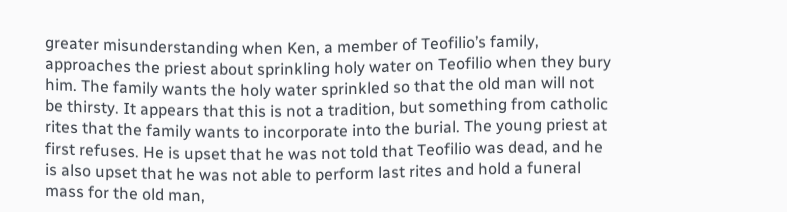greater misunderstanding when Ken, a member of Teofilio’s family, approaches the priest about sprinkling holy water on Teofilio when they bury him. The family wants the holy water sprinkled so that the old man will not be thirsty. It appears that this is not a tradition, but something from catholic rites that the family wants to incorporate into the burial. The young priest at first refuses. He is upset that he was not told that Teofilio was dead, and he is also upset that he was not able to perform last rites and hold a funeral mass for the old man,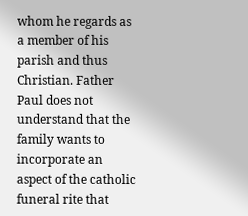whom he regards as a member of his parish and thus Christian. Father Paul does not understand that the family wants to incorporate an aspect of the catholic funeral rite that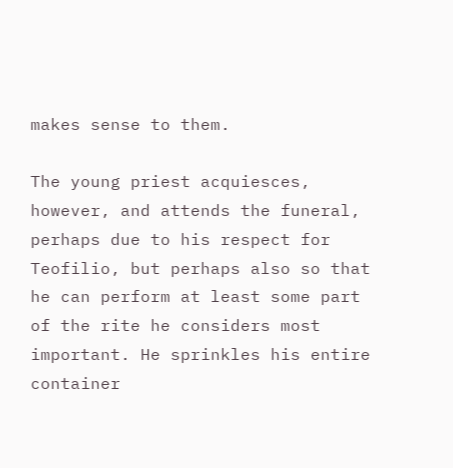makes sense to them.

The young priest acquiesces, however, and attends the funeral, perhaps due to his respect for Teofilio, but perhaps also so that he can perform at least some part of the rite he considers most important. He sprinkles his entire container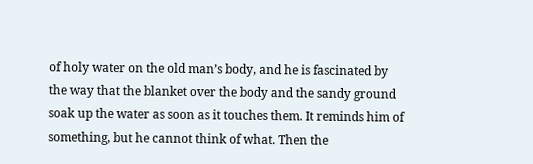of holy water on the old man’s body, and he is fascinated by the way that the blanket over the body and the sandy ground soak up the water as soon as it touches them. It reminds him of something, but he cannot think of what. Then the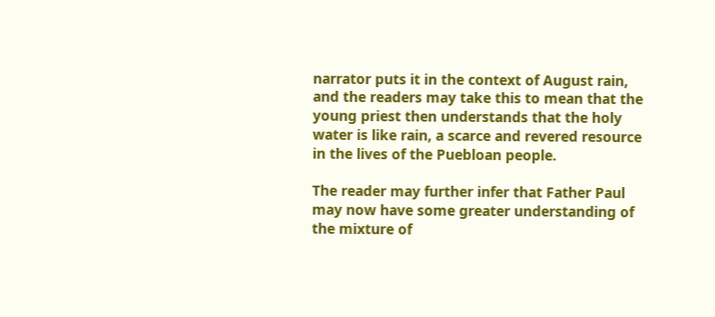narrator puts it in the context of August rain, and the readers may take this to mean that the young priest then understands that the holy water is like rain, a scarce and revered resource in the lives of the Puebloan people.

The reader may further infer that Father Paul may now have some greater understanding of the mixture of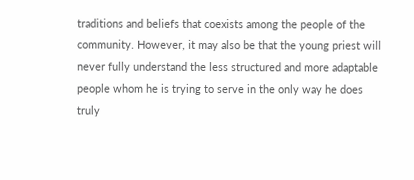traditions and beliefs that coexists among the people of the community. However, it may also be that the young priest will never fully understand the less structured and more adaptable people whom he is trying to serve in the only way he does truly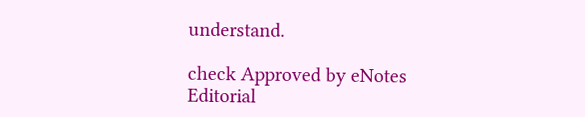understand.

check Approved by eNotes Editorial